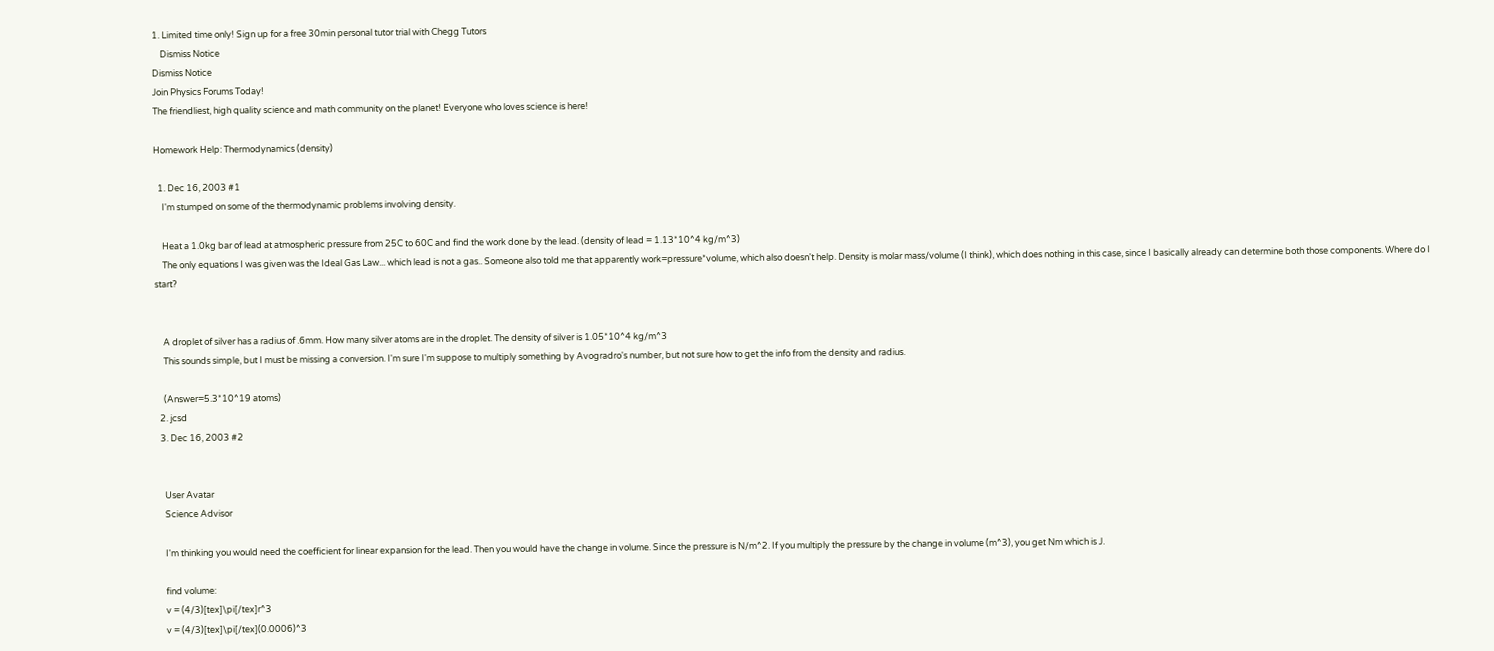1. Limited time only! Sign up for a free 30min personal tutor trial with Chegg Tutors
    Dismiss Notice
Dismiss Notice
Join Physics Forums Today!
The friendliest, high quality science and math community on the planet! Everyone who loves science is here!

Homework Help: Thermodynamics (density)

  1. Dec 16, 2003 #1
    I'm stumped on some of the thermodynamic problems involving density.

    Heat a 1.0kg bar of lead at atmospheric pressure from 25C to 60C and find the work done by the lead. (density of lead = 1.13*10^4 kg/m^3)
    The only equations I was given was the Ideal Gas Law... which lead is not a gas.. Someone also told me that apparently work=pressure*volume, which also doesn't help. Density is molar mass/volume (I think), which does nothing in this case, since I basically already can determine both those components. Where do I start?


    A droplet of silver has a radius of .6mm. How many silver atoms are in the droplet. The density of silver is 1.05*10^4 kg/m^3
    This sounds simple, but I must be missing a conversion. I'm sure I'm suppose to multiply something by Avogradro's number, but not sure how to get the info from the density and radius.

    (Answer=5.3*10^19 atoms)
  2. jcsd
  3. Dec 16, 2003 #2


    User Avatar
    Science Advisor

    I'm thinking you would need the coefficient for linear expansion for the lead. Then you would have the change in volume. Since the pressure is N/m^2. If you multiply the pressure by the change in volume (m^3), you get Nm which is J.

    find volume:
    v = (4/3)[tex]\pi[/tex]r^3
    v = (4/3)[tex]\pi[/tex](0.0006)^3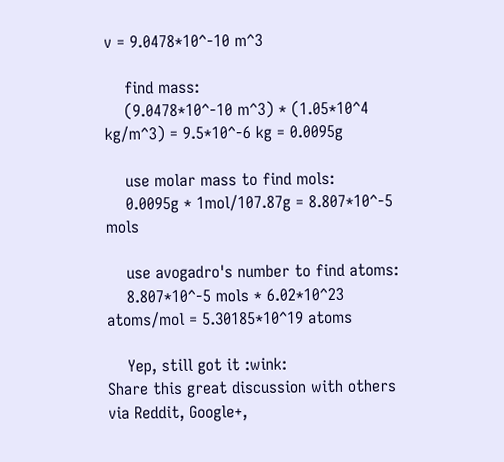v = 9.0478*10^-10 m^3

    find mass:
    (9.0478*10^-10 m^3) * (1.05*10^4 kg/m^3) = 9.5*10^-6 kg = 0.0095g

    use molar mass to find mols:
    0.0095g * 1mol/107.87g = 8.807*10^-5 mols

    use avogadro's number to find atoms:
    8.807*10^-5 mols * 6.02*10^23 atoms/mol = 5.30185*10^19 atoms

    Yep, still got it :wink:
Share this great discussion with others via Reddit, Google+,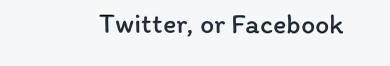Twitter, or Facebook